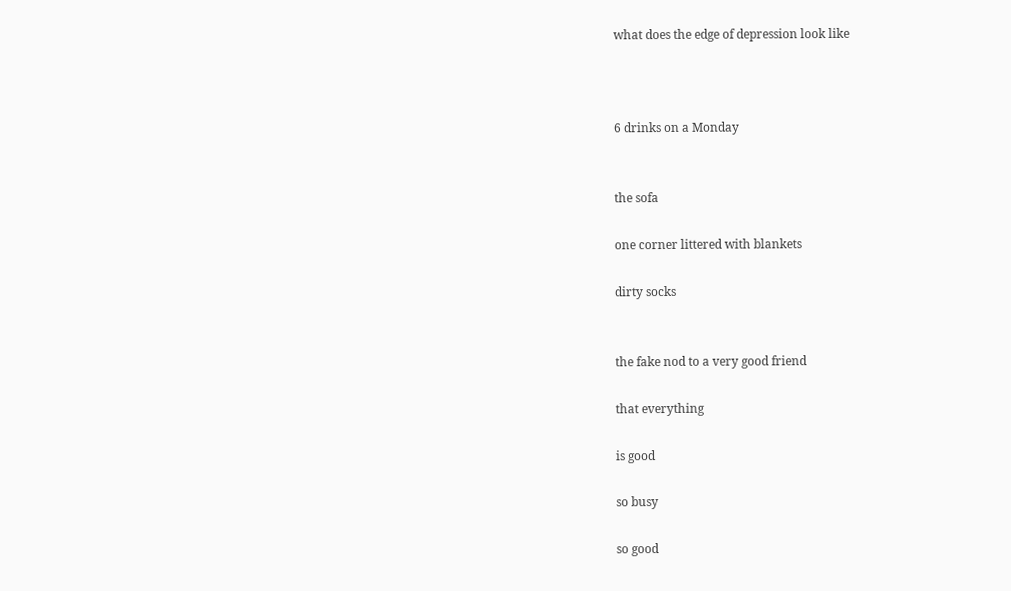what does the edge of depression look like



6 drinks on a Monday


the sofa

one corner littered with blankets

dirty socks


the fake nod to a very good friend

that everything

is good

so busy

so good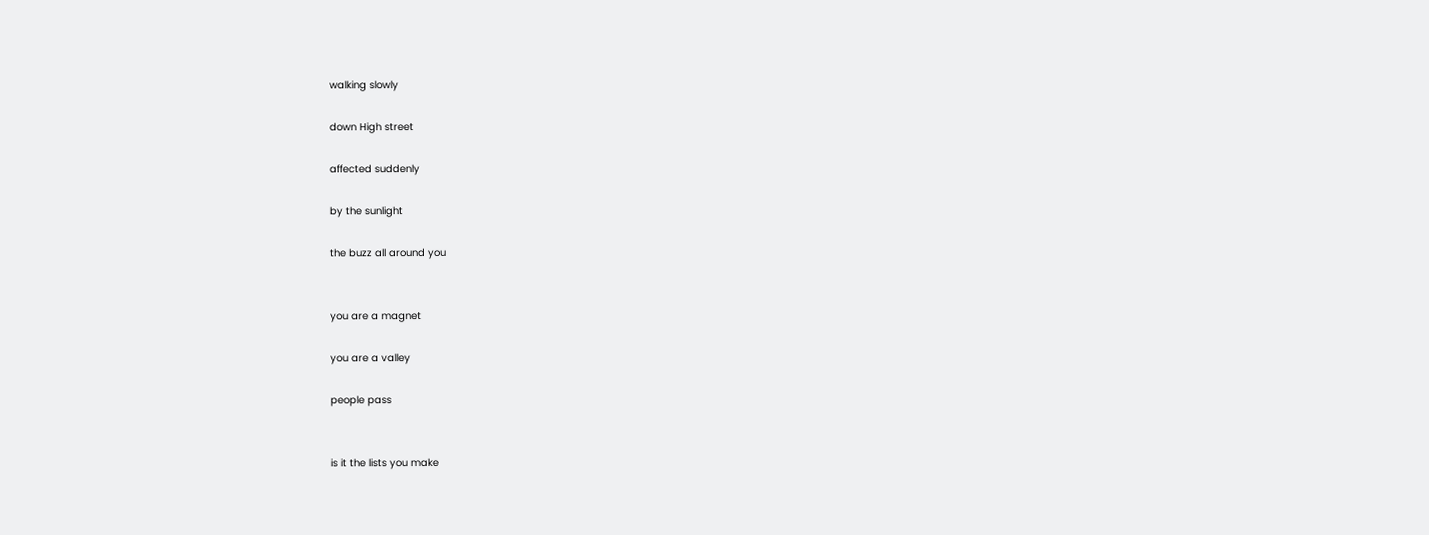walking slowly

down High street

affected suddenly

by the sunlight

the buzz all around you


you are a magnet

you are a valley

people pass


is it the lists you make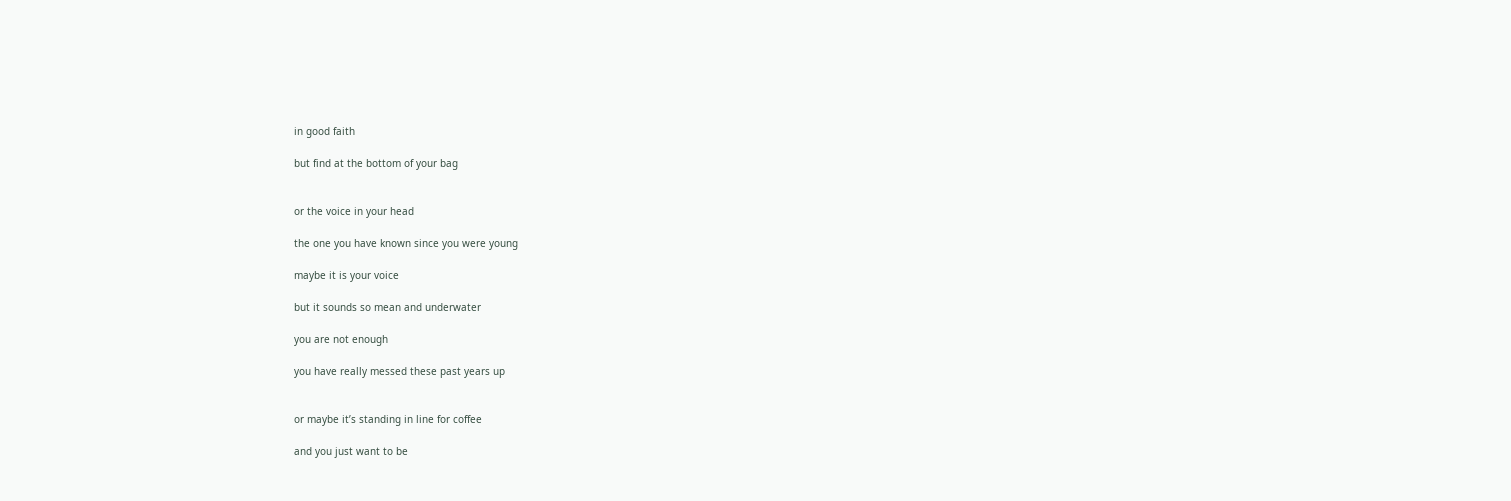in good faith

but find at the bottom of your bag


or the voice in your head

the one you have known since you were young

maybe it is your voice

but it sounds so mean and underwater

you are not enough

you have really messed these past years up


or maybe it’s standing in line for coffee

and you just want to be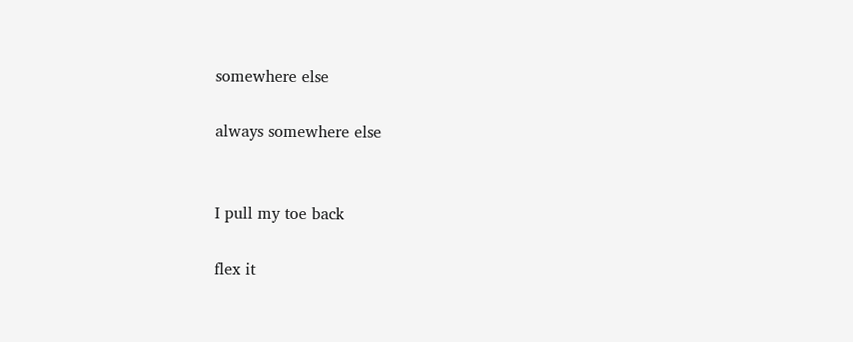somewhere else

always somewhere else


I pull my toe back

flex it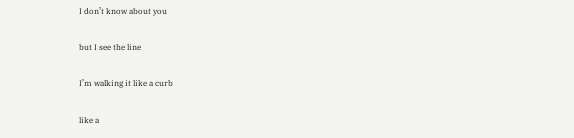I don’t know about you

but I see the line

I’m walking it like a curb

like a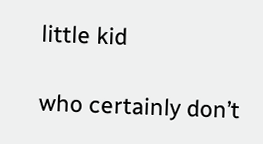little kid

who certainly don’t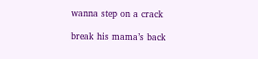wanna step on a crack

break his mama’s back